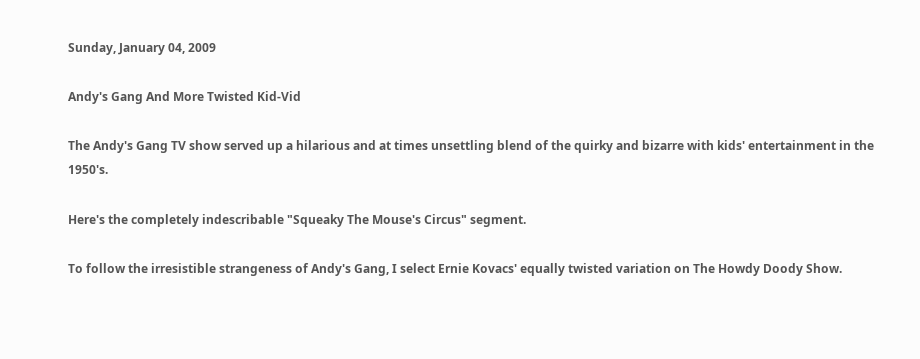Sunday, January 04, 2009

Andy's Gang And More Twisted Kid-Vid

The Andy's Gang TV show served up a hilarious and at times unsettling blend of the quirky and bizarre with kids' entertainment in the 1950's.

Here's the completely indescribable "Squeaky The Mouse's Circus" segment.

To follow the irresistible strangeness of Andy's Gang, I select Ernie Kovacs' equally twisted variation on The Howdy Doody Show.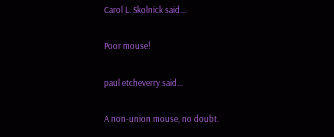Carol L. Skolnick said...

Poor mouse!

paul etcheverry said...

A non-union mouse, no doubt.